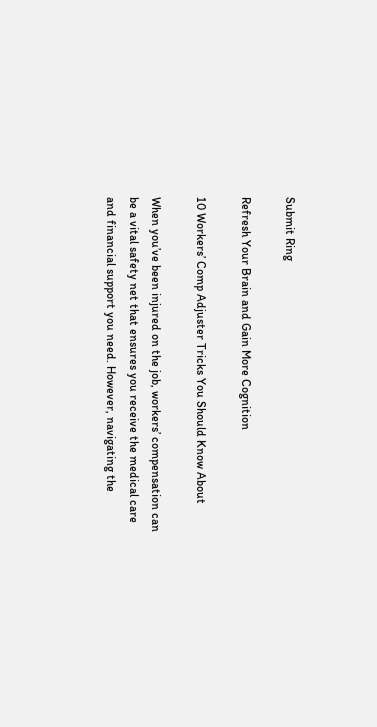Submit Ring

Refresh Your Brain and Gain More Cognition

10 Workers’ Comp Adjuster Tricks You Should Know About

When you’ve been injured on the job, workers’ compensation can be a vital safety net that ensures you receive the medical care and financial support you need. However, navigating the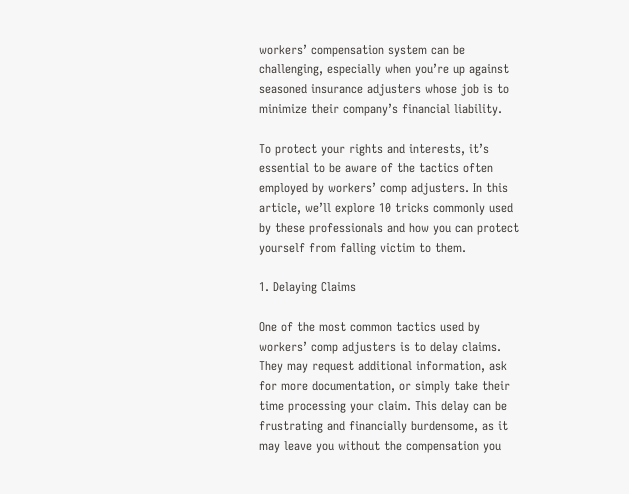workers’ compensation system can be challenging, especially when you’re up against seasoned insurance adjusters whose job is to minimize their company’s financial liability.

To protect your rights and interests, it’s essential to be aware of the tactics often employed by workers’ comp adjusters. In this article, we’ll explore 10 tricks commonly used by these professionals and how you can protect yourself from falling victim to them.

1. Delaying Claims

One of the most common tactics used by workers’ comp adjusters is to delay claims. They may request additional information, ask for more documentation, or simply take their time processing your claim. This delay can be frustrating and financially burdensome, as it may leave you without the compensation you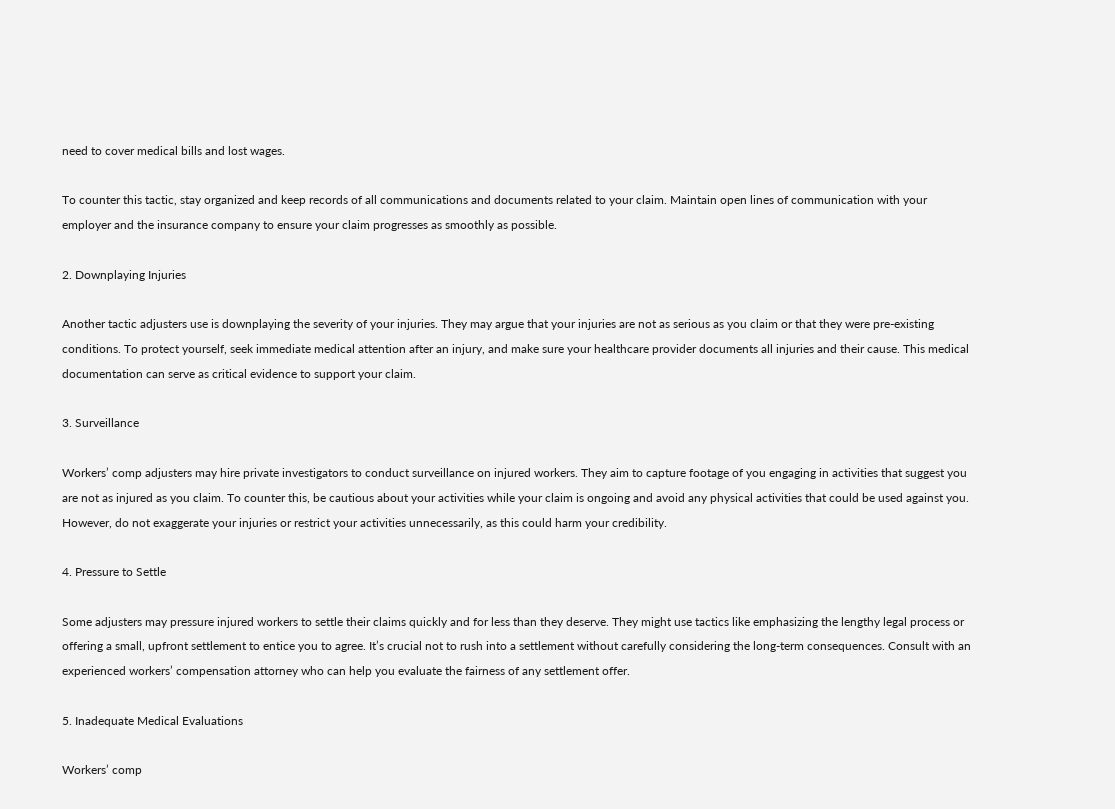need to cover medical bills and lost wages.

To counter this tactic, stay organized and keep records of all communications and documents related to your claim. Maintain open lines of communication with your employer and the insurance company to ensure your claim progresses as smoothly as possible.

2. Downplaying Injuries

Another tactic adjusters use is downplaying the severity of your injuries. They may argue that your injuries are not as serious as you claim or that they were pre-existing conditions. To protect yourself, seek immediate medical attention after an injury, and make sure your healthcare provider documents all injuries and their cause. This medical documentation can serve as critical evidence to support your claim.

3. Surveillance

Workers’ comp adjusters may hire private investigators to conduct surveillance on injured workers. They aim to capture footage of you engaging in activities that suggest you are not as injured as you claim. To counter this, be cautious about your activities while your claim is ongoing and avoid any physical activities that could be used against you. However, do not exaggerate your injuries or restrict your activities unnecessarily, as this could harm your credibility.

4. Pressure to Settle

Some adjusters may pressure injured workers to settle their claims quickly and for less than they deserve. They might use tactics like emphasizing the lengthy legal process or offering a small, upfront settlement to entice you to agree. It’s crucial not to rush into a settlement without carefully considering the long-term consequences. Consult with an experienced workers’ compensation attorney who can help you evaluate the fairness of any settlement offer.

5. Inadequate Medical Evaluations

Workers’ comp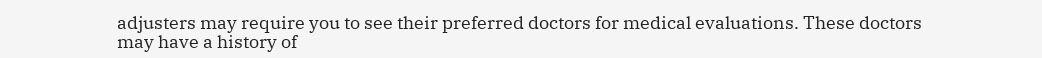adjusters may require you to see their preferred doctors for medical evaluations. These doctors may have a history of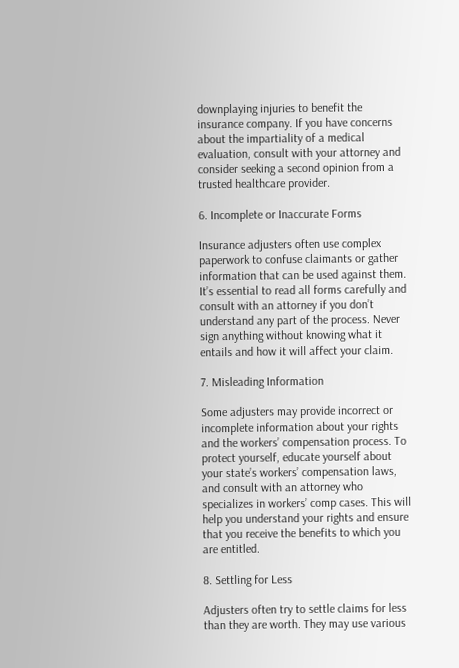downplaying injuries to benefit the insurance company. If you have concerns about the impartiality of a medical evaluation, consult with your attorney and consider seeking a second opinion from a trusted healthcare provider.

6. Incomplete or Inaccurate Forms

Insurance adjusters often use complex paperwork to confuse claimants or gather information that can be used against them. It’s essential to read all forms carefully and consult with an attorney if you don’t understand any part of the process. Never sign anything without knowing what it entails and how it will affect your claim.

7. Misleading Information

Some adjusters may provide incorrect or incomplete information about your rights and the workers’ compensation process. To protect yourself, educate yourself about your state’s workers’ compensation laws, and consult with an attorney who specializes in workers’ comp cases. This will help you understand your rights and ensure that you receive the benefits to which you are entitled.

8. Settling for Less

Adjusters often try to settle claims for less than they are worth. They may use various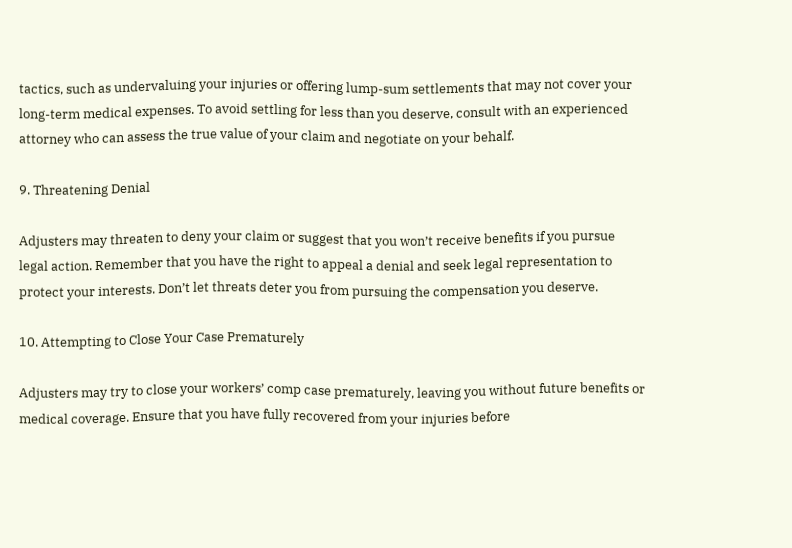tactics, such as undervaluing your injuries or offering lump-sum settlements that may not cover your long-term medical expenses. To avoid settling for less than you deserve, consult with an experienced attorney who can assess the true value of your claim and negotiate on your behalf.

9. Threatening Denial

Adjusters may threaten to deny your claim or suggest that you won’t receive benefits if you pursue legal action. Remember that you have the right to appeal a denial and seek legal representation to protect your interests. Don’t let threats deter you from pursuing the compensation you deserve.

10. Attempting to Close Your Case Prematurely

Adjusters may try to close your workers’ comp case prematurely, leaving you without future benefits or medical coverage. Ensure that you have fully recovered from your injuries before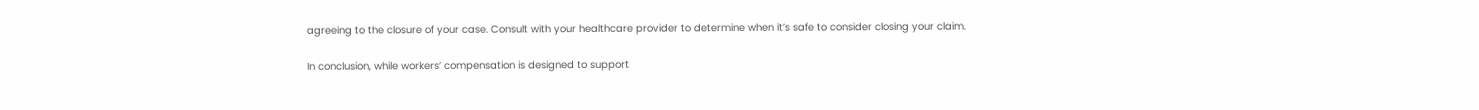agreeing to the closure of your case. Consult with your healthcare provider to determine when it’s safe to consider closing your claim.

In conclusion, while workers’ compensation is designed to support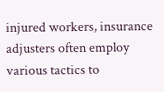injured workers, insurance adjusters often employ various tactics to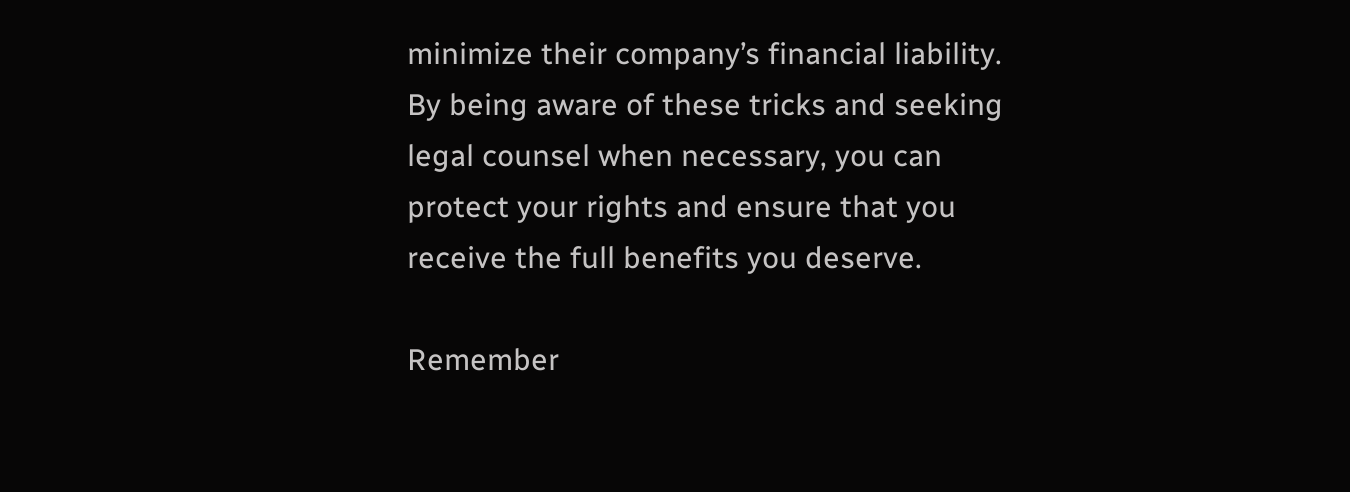minimize their company’s financial liability. By being aware of these tricks and seeking legal counsel when necessary, you can protect your rights and ensure that you receive the full benefits you deserve.

Remember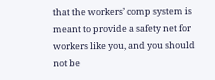that the workers’ comp system is meant to provide a safety net for workers like you, and you should not be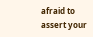afraid to assert your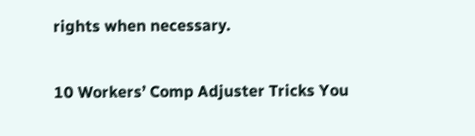rights when necessary.

10 Workers’ Comp Adjuster Tricks You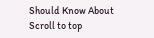Should Know About
Scroll to top